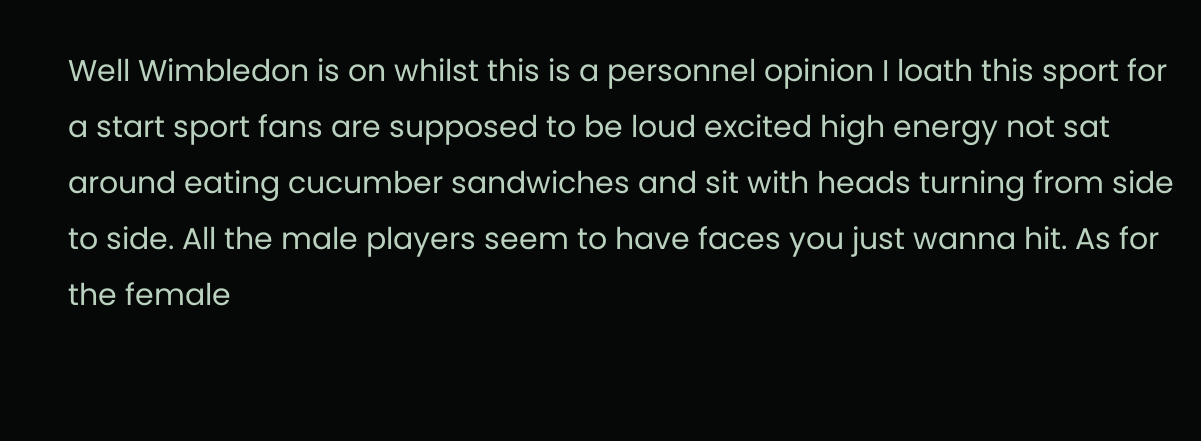Well Wimbledon is on whilst this is a personnel opinion I loath this sport for a start sport fans are supposed to be loud excited high energy not sat around eating cucumber sandwiches and sit with heads turning from side to side. All the male players seem to have faces you just wanna hit. As for the female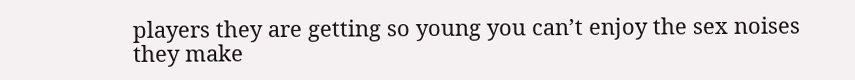players they are getting so young you can’t enjoy the sex noises they make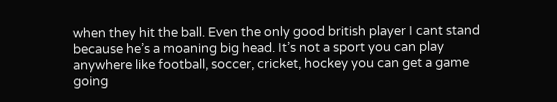when they hit the ball. Even the only good british player I cant stand because he’s a moaning big head. It’s not a sport you can play anywhere like football, soccer, cricket, hockey you can get a game going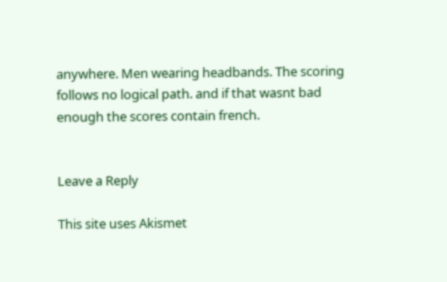anywhere. Men wearing headbands. The scoring follows no logical path. and if that wasnt bad enough the scores contain french.


Leave a Reply

This site uses Akismet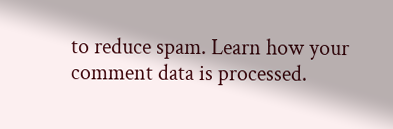to reduce spam. Learn how your comment data is processed.